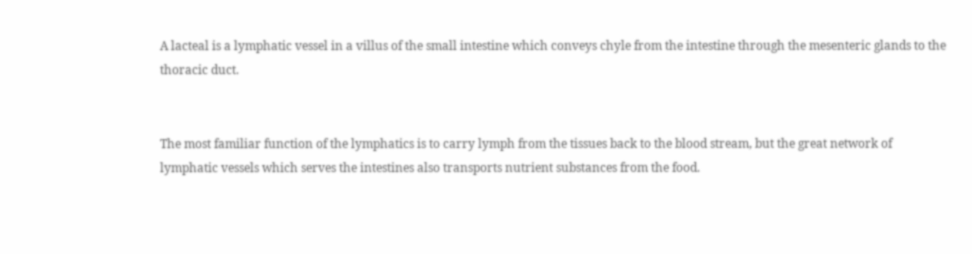A lacteal is a lymphatic vessel in a villus of the small intestine which conveys chyle from the intestine through the mesenteric glands to the thoracic duct.


The most familiar function of the lymphatics is to carry lymph from the tissues back to the blood stream, but the great network of lymphatic vessels which serves the intestines also transports nutrient substances from the food.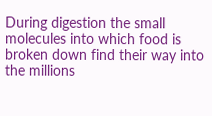During digestion the small molecules into which food is broken down find their way into the millions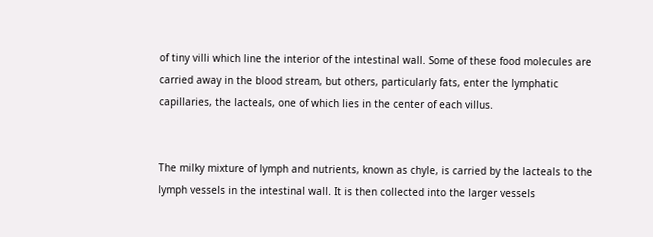of tiny villi which line the interior of the intestinal wall. Some of these food molecules are carried away in the blood stream, but others, particularly fats, enter the lymphatic capillaries, the lacteals, one of which lies in the center of each villus.


The milky mixture of lymph and nutrients, known as chyle, is carried by the lacteals to the lymph vessels in the intestinal wall. It is then collected into the larger vessels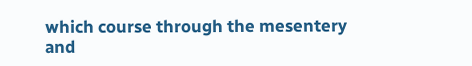which course through the mesentery and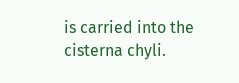is carried into the cisterna chyli.